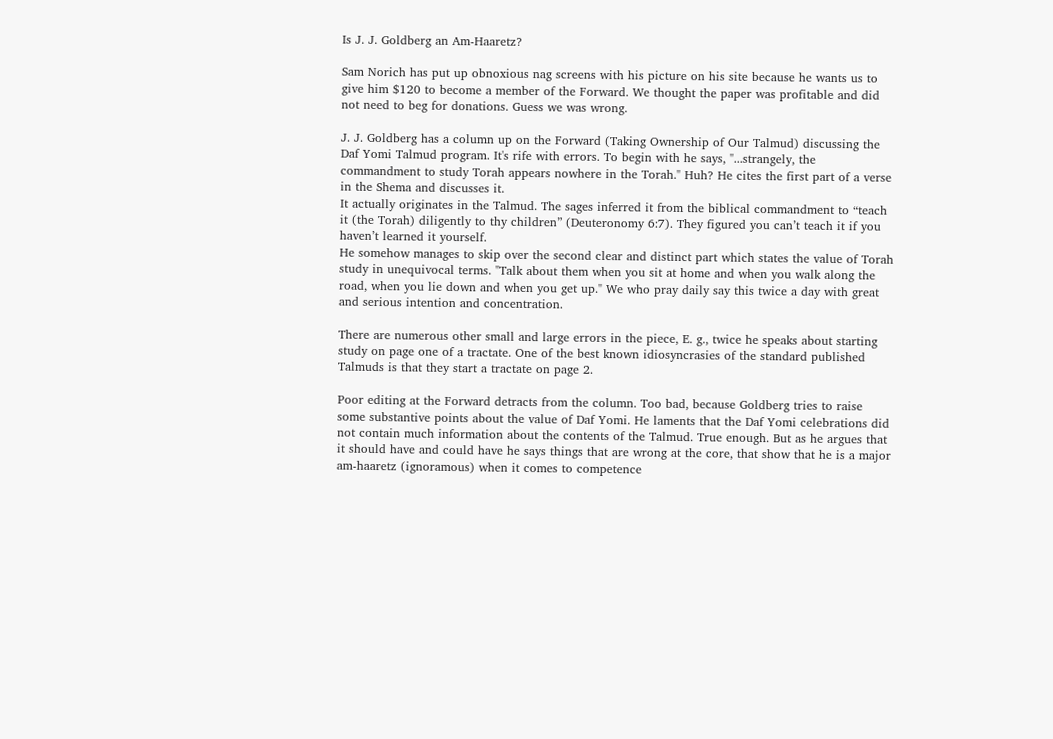Is J. J. Goldberg an Am-Haaretz?

Sam Norich has put up obnoxious nag screens with his picture on his site because he wants us to give him $120 to become a member of the Forward. We thought the paper was profitable and did not need to beg for donations. Guess we was wrong.

J. J. Goldberg has a column up on the Forward (Taking Ownership of Our Talmud) discussing the Daf Yomi Talmud program. It's rife with errors. To begin with he says, "...strangely, the commandment to study Torah appears nowhere in the Torah." Huh? He cites the first part of a verse in the Shema and discusses it.
It actually originates in the Talmud. The sages inferred it from the biblical commandment to “teach it (the Torah) diligently to thy children” (Deuteronomy 6:7). They figured you can’t teach it if you haven’t learned it yourself.
He somehow manages to skip over the second clear and distinct part which states the value of Torah study in unequivocal terms. "Talk about them when you sit at home and when you walk along the road, when you lie down and when you get up." We who pray daily say this twice a day with great and serious intention and concentration.

There are numerous other small and large errors in the piece, E. g., twice he speaks about starting study on page one of a tractate. One of the best known idiosyncrasies of the standard published Talmuds is that they start a tractate on page 2.

Poor editing at the Forward detracts from the column. Too bad, because Goldberg tries to raise some substantive points about the value of Daf Yomi. He laments that the Daf Yomi celebrations did not contain much information about the contents of the Talmud. True enough. But as he argues that it should have and could have he says things that are wrong at the core, that show that he is a major am-haaretz (ignoramous) when it comes to competence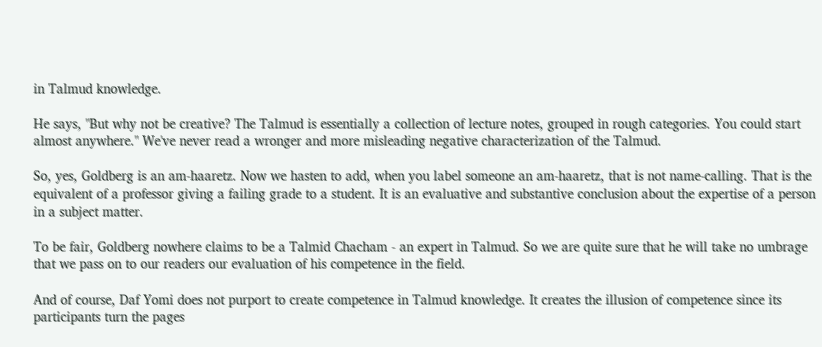in Talmud knowledge.

He says, "But why not be creative? The Talmud is essentially a collection of lecture notes, grouped in rough categories. You could start almost anywhere." We've never read a wronger and more misleading negative characterization of the Talmud.

So, yes, Goldberg is an am-haaretz. Now we hasten to add, when you label someone an am-haaretz, that is not name-calling. That is the equivalent of a professor giving a failing grade to a student. It is an evaluative and substantive conclusion about the expertise of a person in a subject matter.

To be fair, Goldberg nowhere claims to be a Talmid Chacham - an expert in Talmud. So we are quite sure that he will take no umbrage that we pass on to our readers our evaluation of his competence in the field.

And of course, Daf Yomi does not purport to create competence in Talmud knowledge. It creates the illusion of competence since its participants turn the pages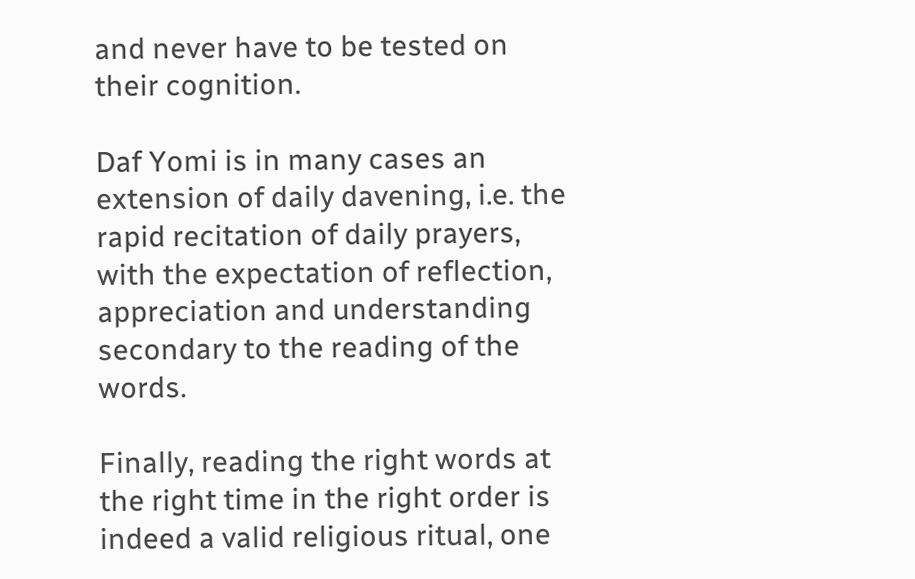and never have to be tested on their cognition.

Daf Yomi is in many cases an extension of daily davening, i.e. the rapid recitation of daily prayers, with the expectation of reflection, appreciation and understanding secondary to the reading of the words.

Finally, reading the right words at the right time in the right order is indeed a valid religious ritual, one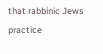that rabbinic Jews practice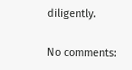diligently.

No comments: